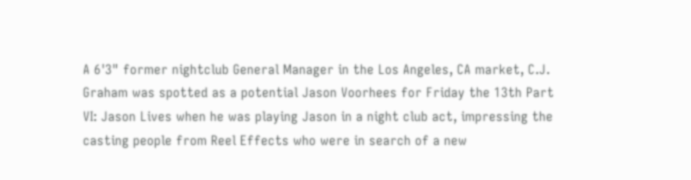A 6'3" former nightclub General Manager in the Los Angeles, CA market, C.J. Graham was spotted as a potential Jason Voorhees for Friday the 13th Part VI: Jason Lives when he was playing Jason in a night club act, impressing the casting people from Reel Effects who were in search of a new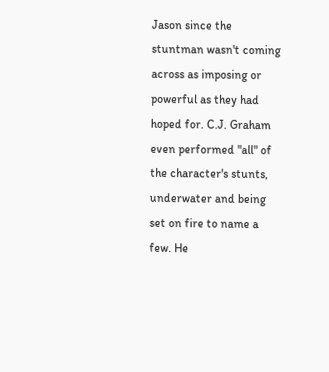Jason since the stuntman wasn't coming across as imposing or powerful as they had hoped for. C.J. Graham even performed "all" of the character's stunts, underwater and being set on fire to name a few. He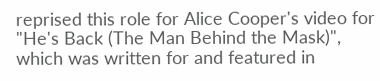reprised this role for Alice Cooper's video for "He's Back (The Man Behind the Mask)", which was written for and featured in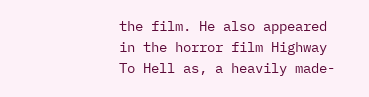the film. He also appeared in the horror film Highway To Hell as, a heavily made-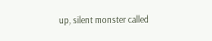up, silent monster called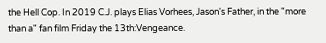the Hell Cop. In 2019 C.J. plays Elias Vorhees, Jason's Father, in the "more than a" fan film Friday the 13th:Vengeance.